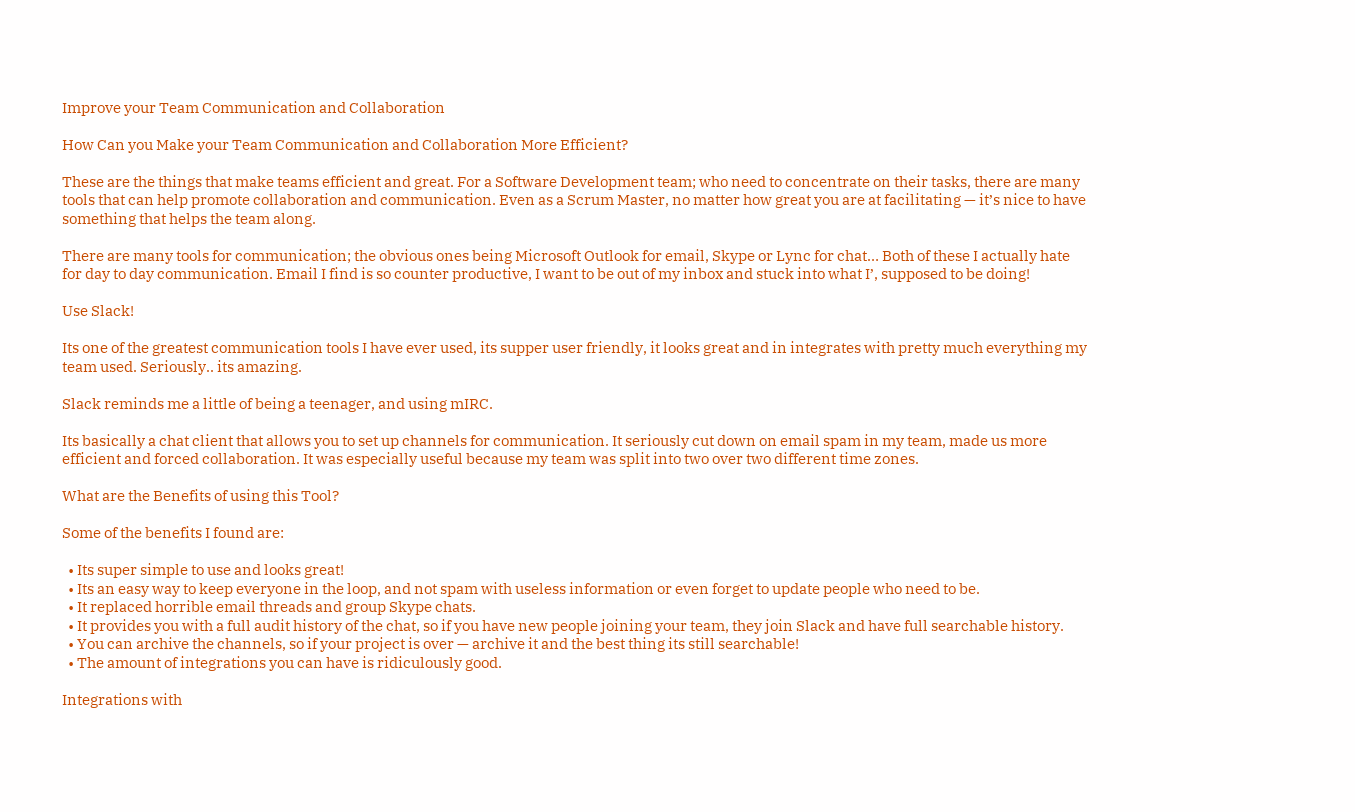Improve your Team Communication and Collaboration

How Can you Make your Team Communication and Collaboration More Efficient?

These are the things that make teams efficient and great. For a Software Development team; who need to concentrate on their tasks, there are many tools that can help promote collaboration and communication. Even as a Scrum Master, no matter how great you are at facilitating — it’s nice to have something that helps the team along.

There are many tools for communication; the obvious ones being Microsoft Outlook for email, Skype or Lync for chat… Both of these I actually hate for day to day communication. Email I find is so counter productive, I want to be out of my inbox and stuck into what I’, supposed to be doing!

Use Slack!

Its one of the greatest communication tools I have ever used, its supper user friendly, it looks great and in integrates with pretty much everything my team used. Seriously.. its amazing.

Slack reminds me a little of being a teenager, and using mIRC.

Its basically a chat client that allows you to set up channels for communication. It seriously cut down on email spam in my team, made us more efficient and forced collaboration. It was especially useful because my team was split into two over two different time zones.

What are the Benefits of using this Tool?

Some of the benefits I found are:

  • Its super simple to use and looks great!
  • Its an easy way to keep everyone in the loop, and not spam with useless information or even forget to update people who need to be.
  • It replaced horrible email threads and group Skype chats.
  • It provides you with a full audit history of the chat, so if you have new people joining your team, they join Slack and have full searchable history.
  • You can archive the channels, so if your project is over — archive it and the best thing its still searchable!
  • The amount of integrations you can have is ridiculously good.

Integrations with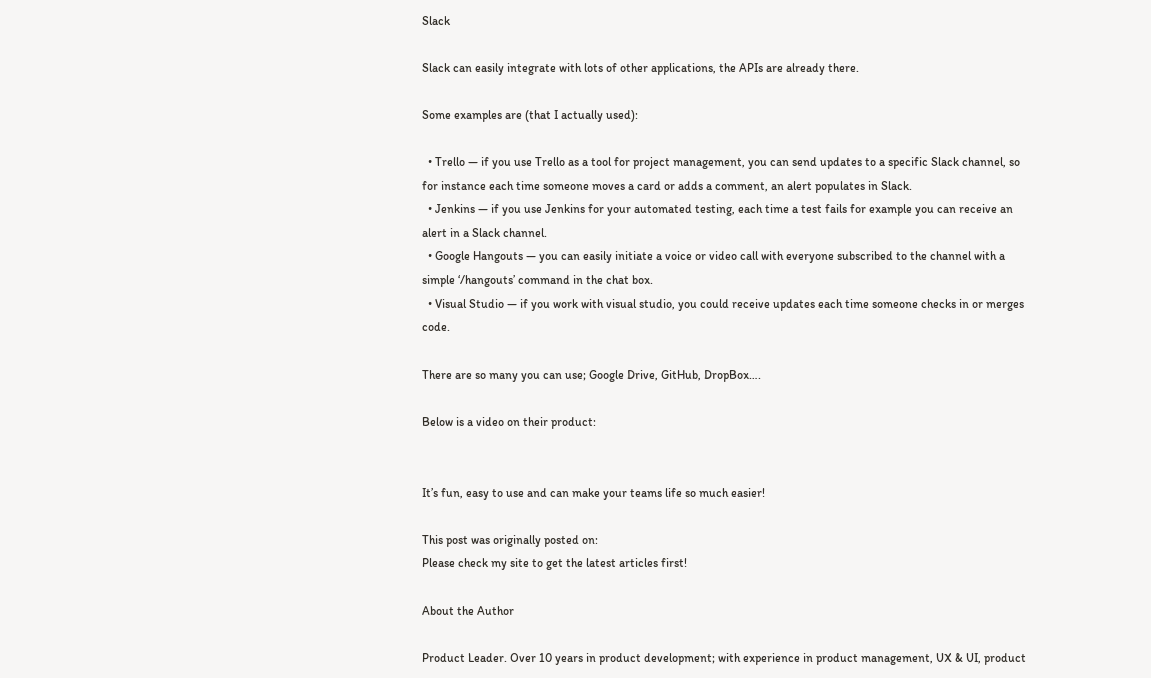Slack

Slack can easily integrate with lots of other applications, the APIs are already there.

Some examples are (that I actually used):

  • Trello — if you use Trello as a tool for project management, you can send updates to a specific Slack channel, so for instance each time someone moves a card or adds a comment, an alert populates in Slack.
  • Jenkins — if you use Jenkins for your automated testing, each time a test fails for example you can receive an alert in a Slack channel.
  • Google Hangouts — you can easily initiate a voice or video call with everyone subscribed to the channel with a simple ‘/hangouts’ command in the chat box.
  • Visual Studio — if you work with visual studio, you could receive updates each time someone checks in or merges code.

There are so many you can use; Google Drive, GitHub, DropBox….

Below is a video on their product:


It’s fun, easy to use and can make your teams life so much easier!

This post was originally posted on:
Please check my site to get the latest articles first!

About the Author

Product Leader. Over 10 years in product development; with experience in product management, UX & UI, product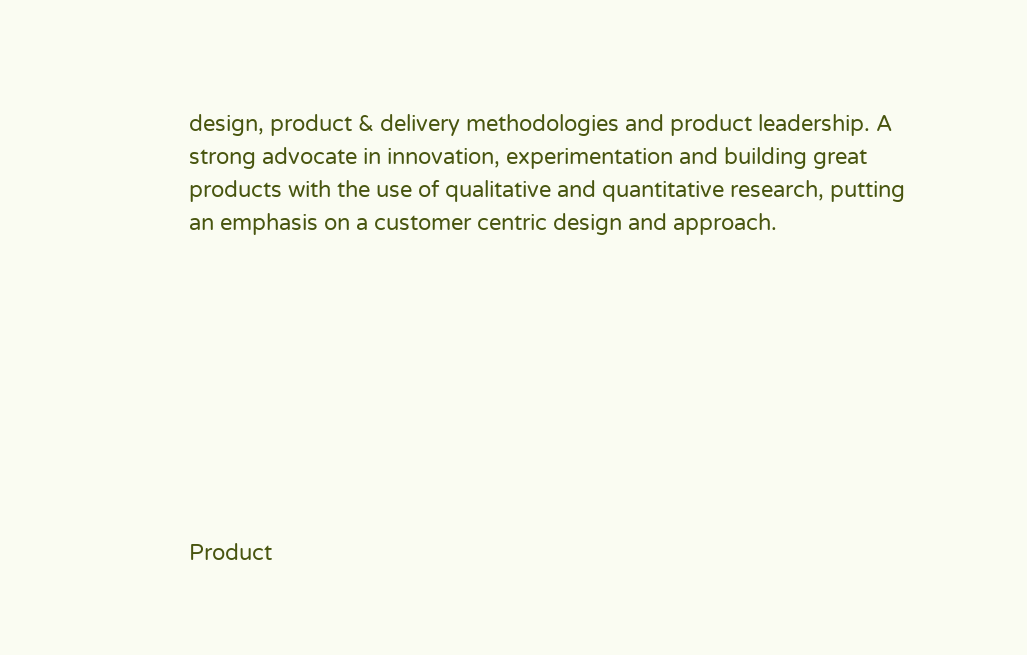design, product & delivery methodologies and product leadership. A strong advocate in innovation, experimentation and building great products with the use of qualitative and quantitative research, putting an emphasis on a customer centric design and approach.









Product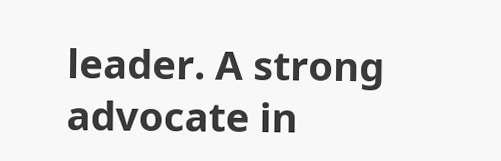leader. A strong advocate in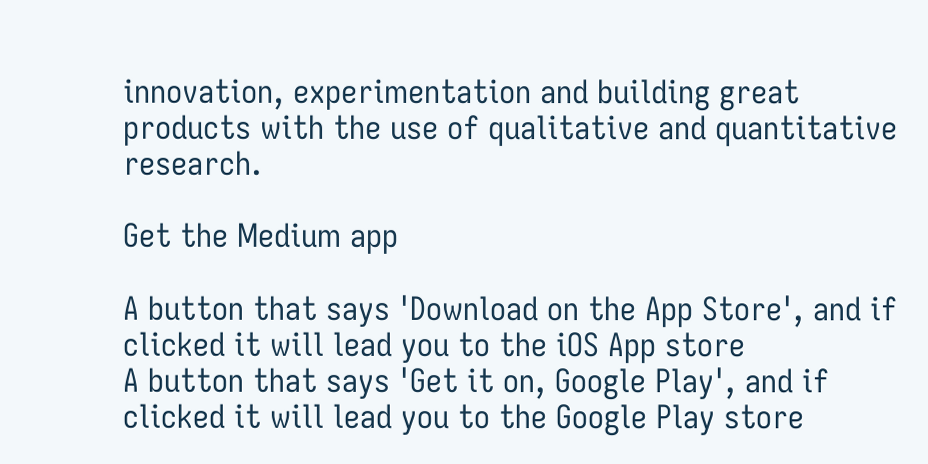innovation, experimentation and building great products with the use of qualitative and quantitative research.

Get the Medium app

A button that says 'Download on the App Store', and if clicked it will lead you to the iOS App store
A button that says 'Get it on, Google Play', and if clicked it will lead you to the Google Play store